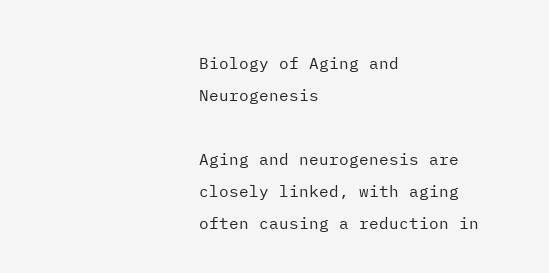Biology of Aging and Neurogenesis

Aging and neurogenesis are closely linked, with aging often causing a reduction in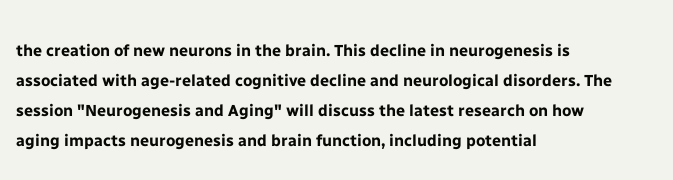the creation of new neurons in the brain. This decline in neurogenesis is associated with age-related cognitive decline and neurological disorders. The session "Neurogenesis and Aging" will discuss the latest research on how aging impacts neurogenesis and brain function, including potential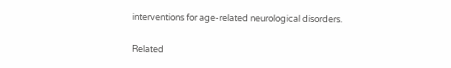interventions for age-related neurological disorders.

Related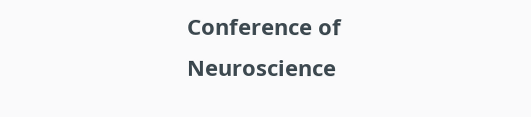Conference of Neuroscience